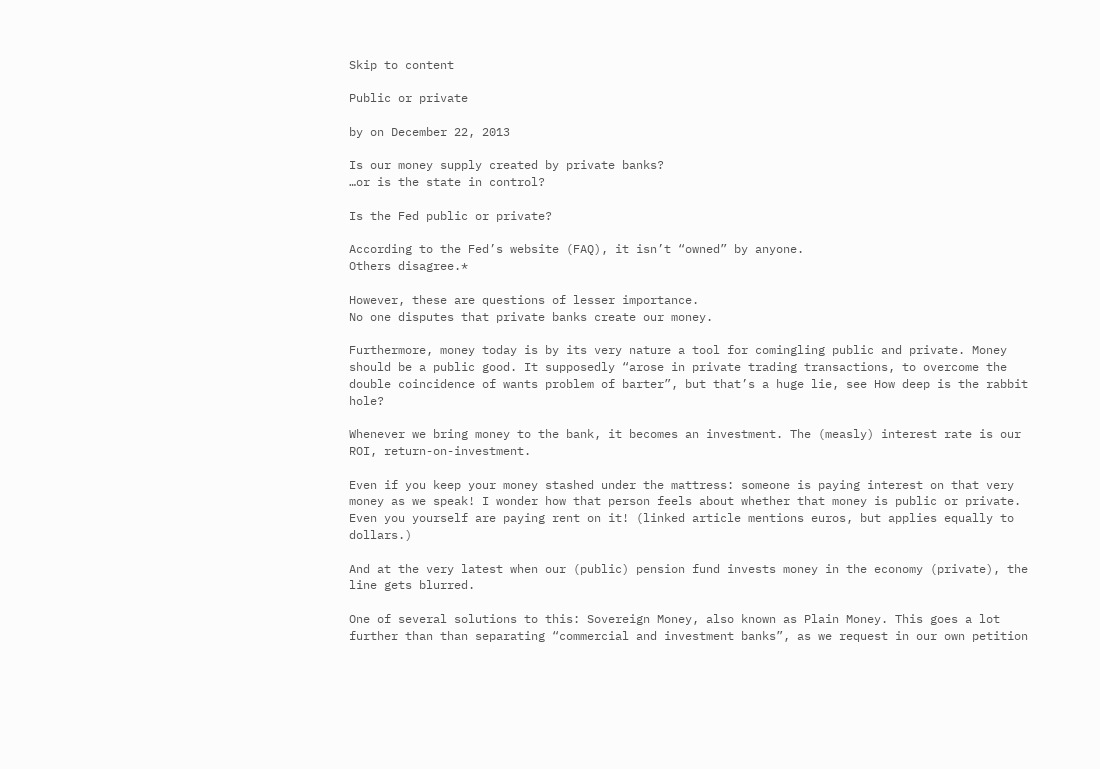Skip to content

Public or private

by on December 22, 2013

Is our money supply created by private banks?
…or is the state in control?

Is the Fed public or private?

According to the Fed’s website (FAQ), it isn’t “owned” by anyone.
Others disagree.*

However, these are questions of lesser importance.
No one disputes that private banks create our money.

Furthermore, money today is by its very nature a tool for comingling public and private. Money should be a public good. It supposedly “arose in private trading transactions, to overcome the double coincidence of wants problem of barter”, but that’s a huge lie, see How deep is the rabbit hole?

Whenever we bring money to the bank, it becomes an investment. The (measly) interest rate is our ROI, return-on-investment.

Even if you keep your money stashed under the mattress: someone is paying interest on that very money as we speak! I wonder how that person feels about whether that money is public or private. Even you yourself are paying rent on it! (linked article mentions euros, but applies equally to dollars.)

And at the very latest when our (public) pension fund invests money in the economy (private), the line gets blurred.

One of several solutions to this: Sovereign Money, also known as Plain Money. This goes a lot further than than separating “commercial and investment banks”, as we request in our own petition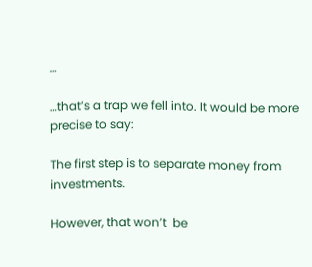…

…that’s a trap we fell into. It would be more precise to say:

The first step is to separate money from investments.

However, that won’t  be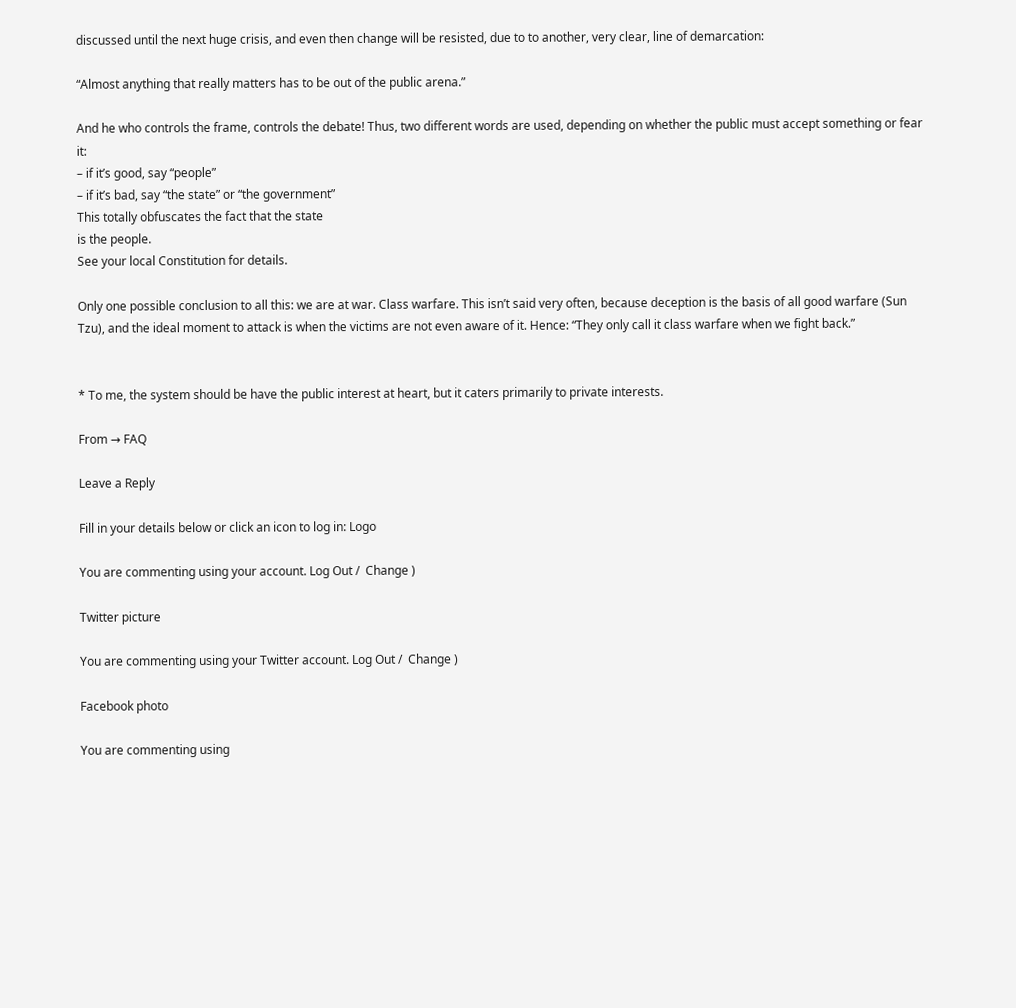discussed until the next huge crisis, and even then change will be resisted, due to to another, very clear, line of demarcation:

“Almost anything that really matters has to be out of the public arena.”

And he who controls the frame, controls the debate! Thus, two different words are used, depending on whether the public must accept something or fear it:
– if it’s good, say “people”
– if it’s bad, say “the state” or “the government”
This totally obfuscates the fact that the state
is the people.
See your local Constitution for details.

Only one possible conclusion to all this: we are at war. Class warfare. This isn’t said very often, because deception is the basis of all good warfare (Sun Tzu), and the ideal moment to attack is when the victims are not even aware of it. Hence: “They only call it class warfare when we fight back.”


* To me, the system should be have the public interest at heart, but it caters primarily to private interests.

From → FAQ

Leave a Reply

Fill in your details below or click an icon to log in: Logo

You are commenting using your account. Log Out /  Change )

Twitter picture

You are commenting using your Twitter account. Log Out /  Change )

Facebook photo

You are commenting using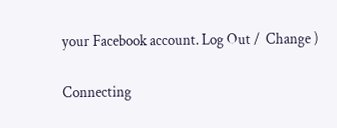your Facebook account. Log Out /  Change )

Connecting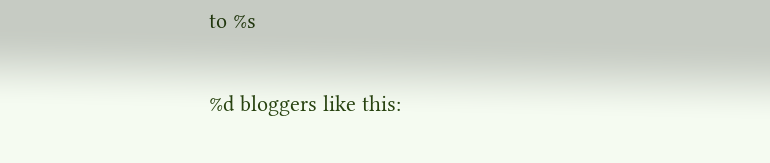to %s

%d bloggers like this: